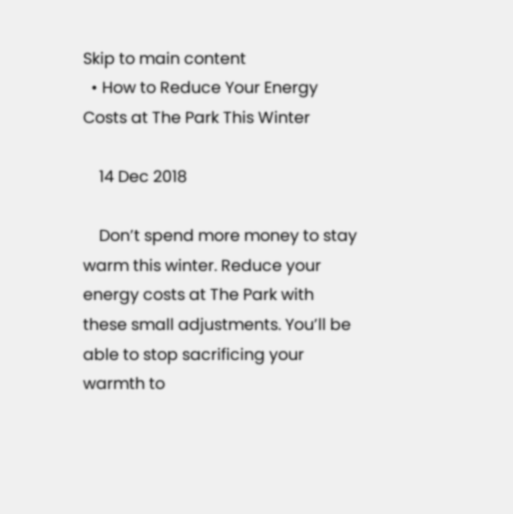Skip to main content
  • How to Reduce Your Energy Costs at The Park This Winter

    14 Dec 2018

    Don’t spend more money to stay warm this winter. Reduce your energy costs at The Park with these small adjustments. You’ll be able to stop sacrificing your warmth to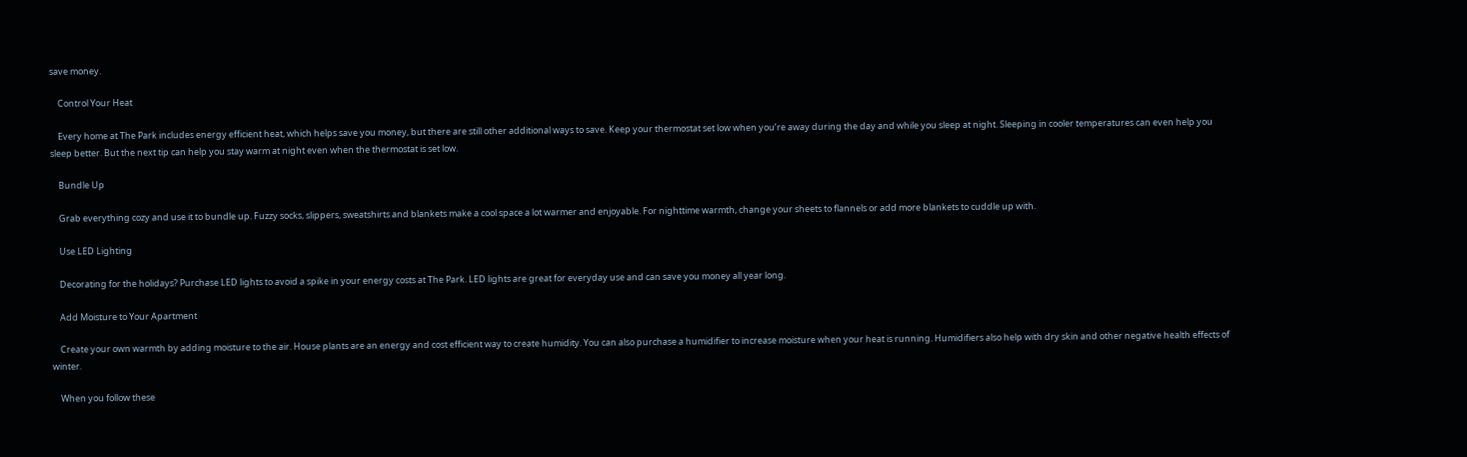save money.

    Control Your Heat

    Every home at The Park includes energy efficient heat, which helps save you money, but there are still other additional ways to save. Keep your thermostat set low when you’re away during the day and while you sleep at night. Sleeping in cooler temperatures can even help you sleep better. But the next tip can help you stay warm at night even when the thermostat is set low.

    Bundle Up

    Grab everything cozy and use it to bundle up. Fuzzy socks, slippers, sweatshirts and blankets make a cool space a lot warmer and enjoyable. For nighttime warmth, change your sheets to flannels or add more blankets to cuddle up with.

    Use LED Lighting

    Decorating for the holidays? Purchase LED lights to avoid a spike in your energy costs at The Park. LED lights are great for everyday use and can save you money all year long.

    Add Moisture to Your Apartment

    Create your own warmth by adding moisture to the air. House plants are an energy and cost efficient way to create humidity. You can also purchase a humidifier to increase moisture when your heat is running. Humidifiers also help with dry skin and other negative health effects of winter.

    When you follow these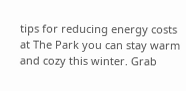tips for reducing energy costs at The Park you can stay warm and cozy this winter. Grab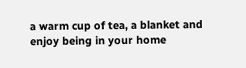a warm cup of tea, a blanket and enjoy being in your home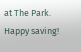at The Park. Happy saving!